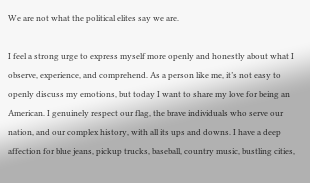We are not what the political elites say we are.

I feel a strong urge to express myself more openly and honestly about what I observe, experience, and comprehend. As a person like me, it’s not easy to openly discuss my emotions, but today I want to share my love for being an American. I genuinely respect our flag, the brave individuals who serve our nation, and our complex history, with all its ups and downs. I have a deep affection for blue jeans, pickup trucks, baseball, country music, bustling cities,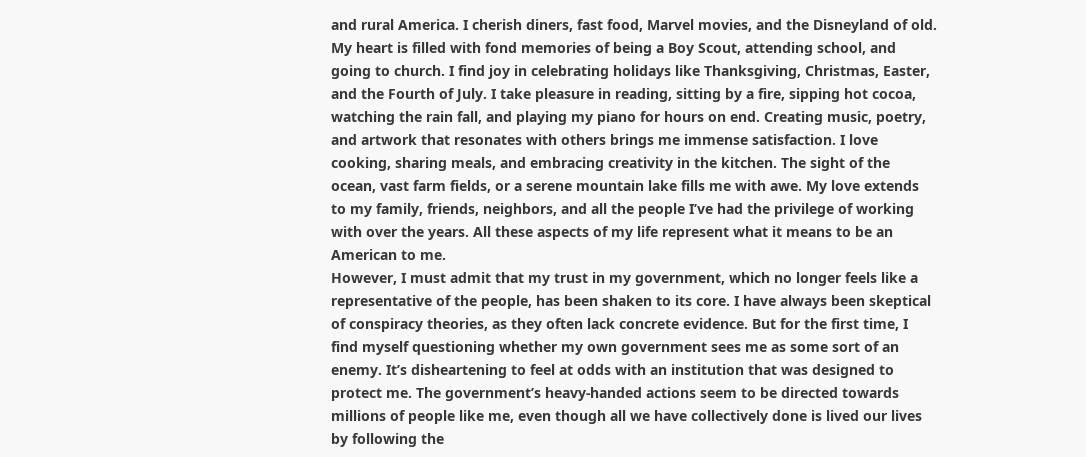and rural America. I cherish diners, fast food, Marvel movies, and the Disneyland of old. My heart is filled with fond memories of being a Boy Scout, attending school, and going to church. I find joy in celebrating holidays like Thanksgiving, Christmas, Easter, and the Fourth of July. I take pleasure in reading, sitting by a fire, sipping hot cocoa, watching the rain fall, and playing my piano for hours on end. Creating music, poetry, and artwork that resonates with others brings me immense satisfaction. I love cooking, sharing meals, and embracing creativity in the kitchen. The sight of the ocean, vast farm fields, or a serene mountain lake fills me with awe. My love extends to my family, friends, neighbors, and all the people I’ve had the privilege of working with over the years. All these aspects of my life represent what it means to be an American to me.
However, I must admit that my trust in my government, which no longer feels like a representative of the people, has been shaken to its core. I have always been skeptical of conspiracy theories, as they often lack concrete evidence. But for the first time, I find myself questioning whether my own government sees me as some sort of an enemy. It’s disheartening to feel at odds with an institution that was designed to protect me. The government’s heavy-handed actions seem to be directed towards millions of people like me, even though all we have collectively done is lived our lives by following the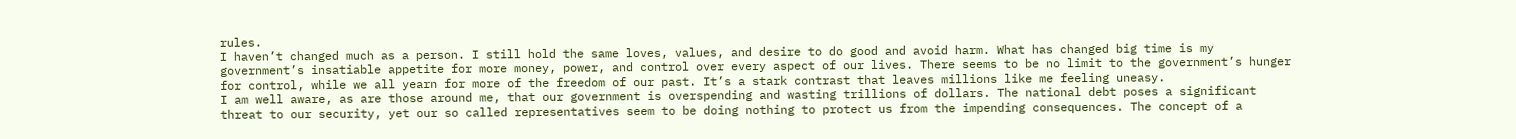rules.
I haven’t changed much as a person. I still hold the same loves, values, and desire to do good and avoid harm. What has changed big time is my government’s insatiable appetite for more money, power, and control over every aspect of our lives. There seems to be no limit to the government’s hunger for control, while we all yearn for more of the freedom of our past. It’s a stark contrast that leaves millions like me feeling uneasy.
I am well aware, as are those around me, that our government is overspending and wasting trillions of dollars. The national debt poses a significant threat to our security, yet our so called representatives seem to be doing nothing to protect us from the impending consequences. The concept of a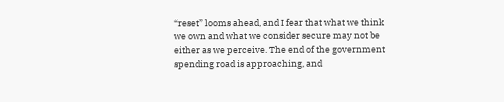“reset” looms ahead, and I fear that what we think we own and what we consider secure may not be either as we perceive. The end of the government spending road is approaching, and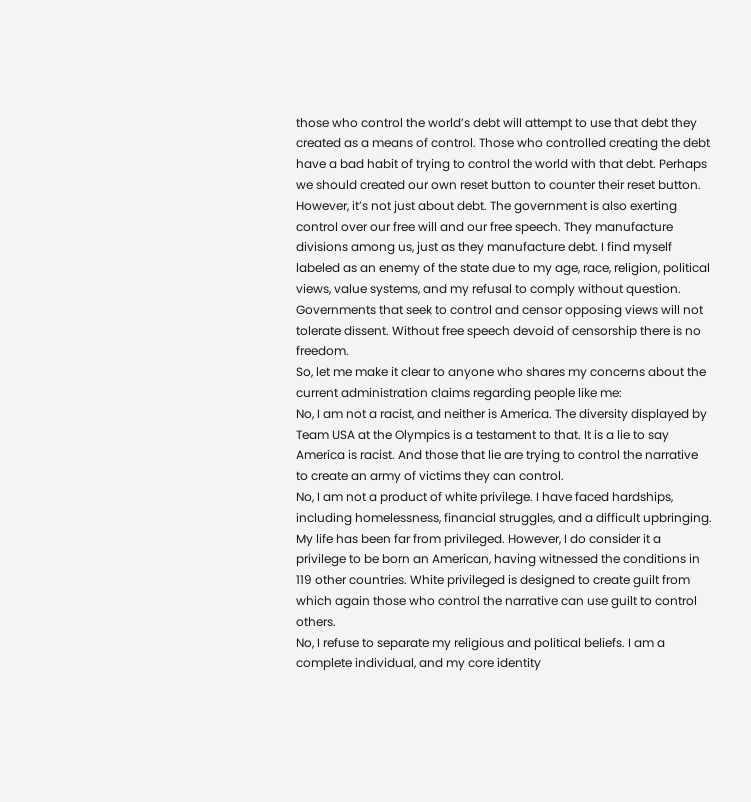those who control the world’s debt will attempt to use that debt they created as a means of control. Those who controlled creating the debt have a bad habit of trying to control the world with that debt. Perhaps we should created our own reset button to counter their reset button.
However, it’s not just about debt. The government is also exerting control over our free will and our free speech. They manufacture divisions among us, just as they manufacture debt. I find myself labeled as an enemy of the state due to my age, race, religion, political views, value systems, and my refusal to comply without question. Governments that seek to control and censor opposing views will not tolerate dissent. Without free speech devoid of censorship there is no freedom.
So, let me make it clear to anyone who shares my concerns about the current administration claims regarding people like me:
No, I am not a racist, and neither is America. The diversity displayed by Team USA at the Olympics is a testament to that. It is a lie to say America is racist. And those that lie are trying to control the narrative to create an army of victims they can control.
No, I am not a product of white privilege. I have faced hardships, including homelessness, financial struggles, and a difficult upbringing. My life has been far from privileged. However, I do consider it a privilege to be born an American, having witnessed the conditions in 119 other countries. White privileged is designed to create guilt from which again those who control the narrative can use guilt to control others.
No, I refuse to separate my religious and political beliefs. I am a complete individual, and my core identity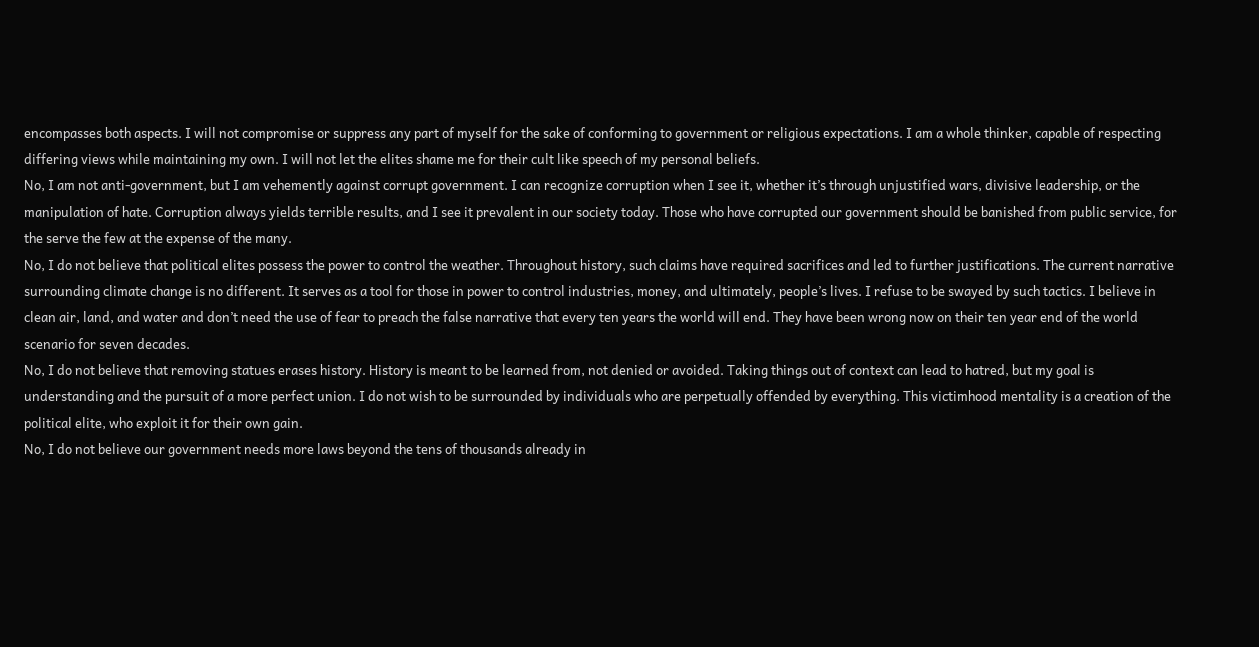encompasses both aspects. I will not compromise or suppress any part of myself for the sake of conforming to government or religious expectations. I am a whole thinker, capable of respecting differing views while maintaining my own. I will not let the elites shame me for their cult like speech of my personal beliefs.
No, I am not anti-government, but I am vehemently against corrupt government. I can recognize corruption when I see it, whether it’s through unjustified wars, divisive leadership, or the manipulation of hate. Corruption always yields terrible results, and I see it prevalent in our society today. Those who have corrupted our government should be banished from public service, for the serve the few at the expense of the many.
No, I do not believe that political elites possess the power to control the weather. Throughout history, such claims have required sacrifices and led to further justifications. The current narrative surrounding climate change is no different. It serves as a tool for those in power to control industries, money, and ultimately, people’s lives. I refuse to be swayed by such tactics. I believe in clean air, land, and water and don’t need the use of fear to preach the false narrative that every ten years the world will end. They have been wrong now on their ten year end of the world scenario for seven decades.
No, I do not believe that removing statues erases history. History is meant to be learned from, not denied or avoided. Taking things out of context can lead to hatred, but my goal is understanding and the pursuit of a more perfect union. I do not wish to be surrounded by individuals who are perpetually offended by everything. This victimhood mentality is a creation of the political elite, who exploit it for their own gain.
No, I do not believe our government needs more laws beyond the tens of thousands already in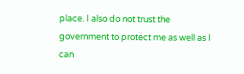place. I also do not trust the government to protect me as well as I can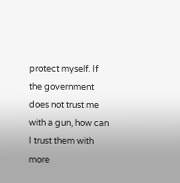protect myself. If the government does not trust me with a gun, how can I trust them with more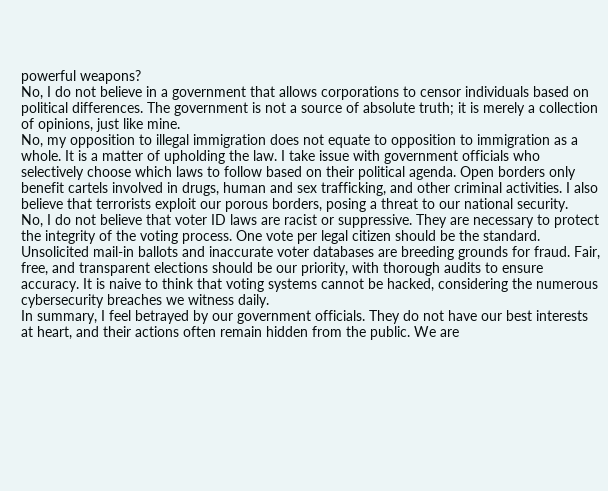powerful weapons?
No, I do not believe in a government that allows corporations to censor individuals based on political differences. The government is not a source of absolute truth; it is merely a collection of opinions, just like mine.
No, my opposition to illegal immigration does not equate to opposition to immigration as a whole. It is a matter of upholding the law. I take issue with government officials who selectively choose which laws to follow based on their political agenda. Open borders only benefit cartels involved in drugs, human and sex trafficking, and other criminal activities. I also believe that terrorists exploit our porous borders, posing a threat to our national security.
No, I do not believe that voter ID laws are racist or suppressive. They are necessary to protect the integrity of the voting process. One vote per legal citizen should be the standard. Unsolicited mail-in ballots and inaccurate voter databases are breeding grounds for fraud. Fair, free, and transparent elections should be our priority, with thorough audits to ensure accuracy. It is naive to think that voting systems cannot be hacked, considering the numerous cybersecurity breaches we witness daily.
In summary, I feel betrayed by our government officials. They do not have our best interests at heart, and their actions often remain hidden from the public. We are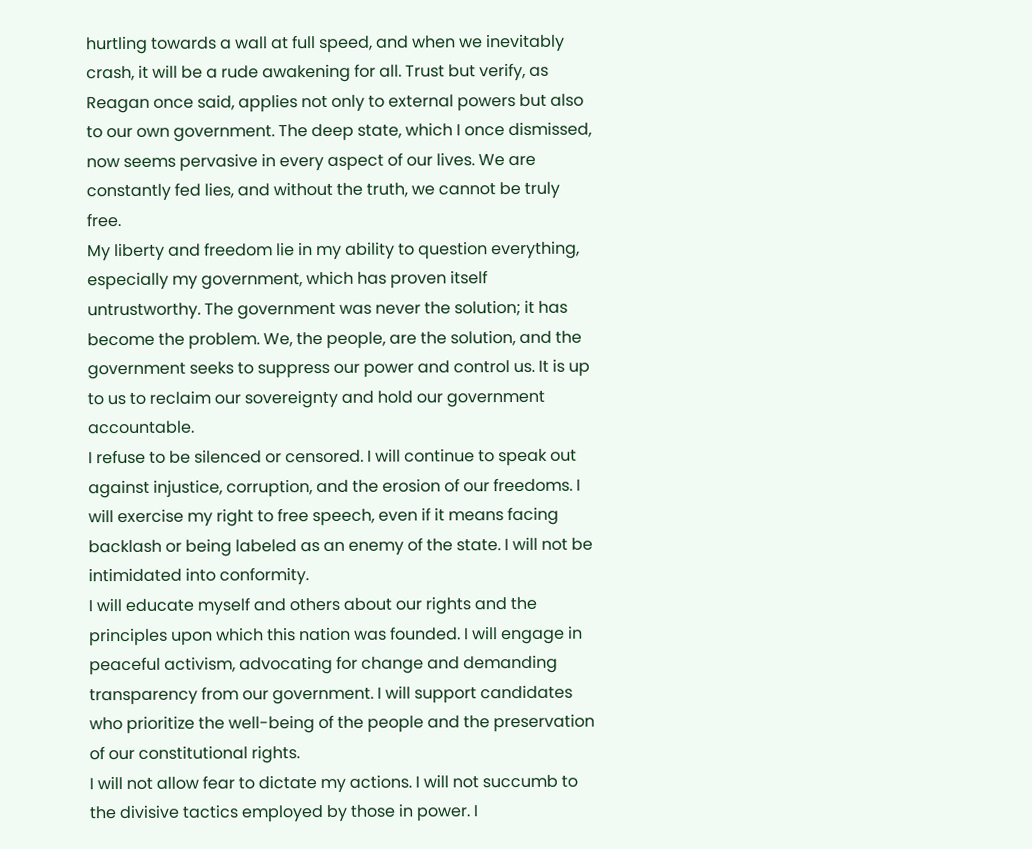hurtling towards a wall at full speed, and when we inevitably crash, it will be a rude awakening for all. Trust but verify, as Reagan once said, applies not only to external powers but also to our own government. The deep state, which I once dismissed, now seems pervasive in every aspect of our lives. We are constantly fed lies, and without the truth, we cannot be truly free.
My liberty and freedom lie in my ability to question everything, especially my government, which has proven itself untrustworthy. The government was never the solution; it has become the problem. We, the people, are the solution, and the government seeks to suppress our power and control us. It is up to us to reclaim our sovereignty and hold our government accountable.
I refuse to be silenced or censored. I will continue to speak out against injustice, corruption, and the erosion of our freedoms. I will exercise my right to free speech, even if it means facing backlash or being labeled as an enemy of the state. I will not be intimidated into conformity.
I will educate myself and others about our rights and the principles upon which this nation was founded. I will engage in peaceful activism, advocating for change and demanding transparency from our government. I will support candidates who prioritize the well-being of the people and the preservation of our constitutional rights.
I will not allow fear to dictate my actions. I will not succumb to the divisive tactics employed by those in power. I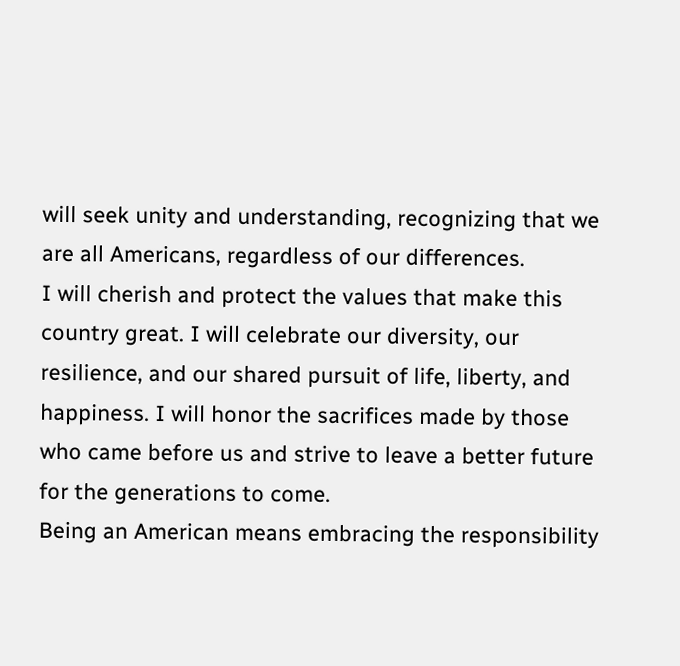will seek unity and understanding, recognizing that we are all Americans, regardless of our differences.
I will cherish and protect the values that make this country great. I will celebrate our diversity, our resilience, and our shared pursuit of life, liberty, and happiness. I will honor the sacrifices made by those who came before us and strive to leave a better future for the generations to come.
Being an American means embracing the responsibility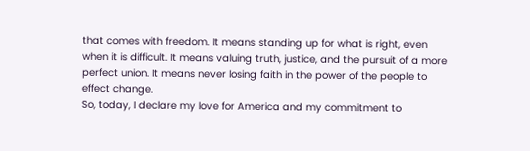that comes with freedom. It means standing up for what is right, even when it is difficult. It means valuing truth, justice, and the pursuit of a more perfect union. It means never losing faith in the power of the people to effect change.
So, today, I declare my love for America and my commitment to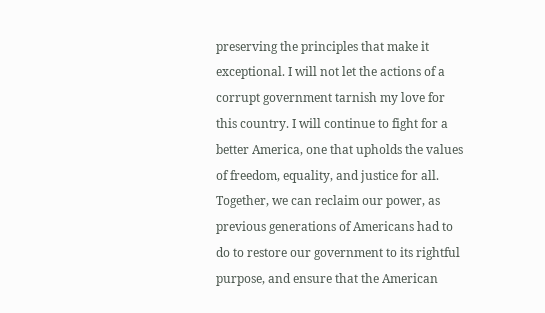preserving the principles that make it exceptional. I will not let the actions of a corrupt government tarnish my love for this country. I will continue to fight for a better America, one that upholds the values of freedom, equality, and justice for all.
Together, we can reclaim our power, as previous generations of Americans had to do to restore our government to its rightful purpose, and ensure that the American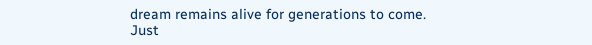dream remains alive for generations to come.
Just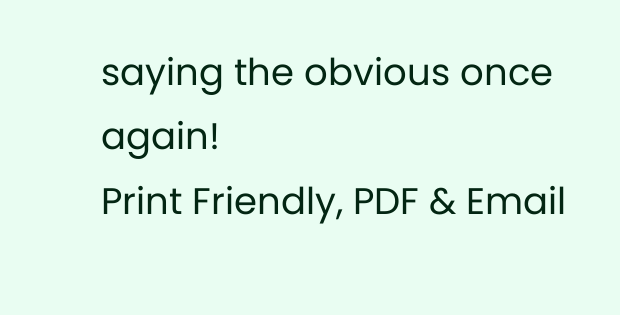saying the obvious once again!
Print Friendly, PDF & Email